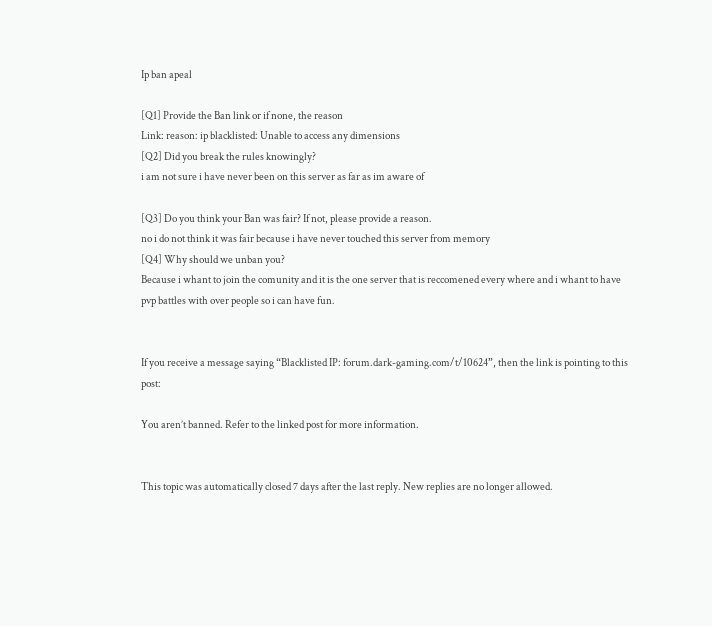Ip ban apeal

[Q1] Provide the Ban link or if none, the reason
Link: reason: ip blacklisted: Unable to access any dimensions
[Q2] Did you break the rules knowingly?
i am not sure i have never been on this server as far as im aware of

[Q3] Do you think your Ban was fair? If not, please provide a reason.
no i do not think it was fair because i have never touched this server from memory
[Q4] Why should we unban you?
Because i whant to join the comunity and it is the one server that is reccomened every where and i whant to have pvp battles with over people so i can have fun.


If you receive a message saying “Blacklisted IP: forum.dark-gaming.com/t/10624”, then the link is pointing to this post:

You aren’t banned. Refer to the linked post for more information.


This topic was automatically closed 7 days after the last reply. New replies are no longer allowed.